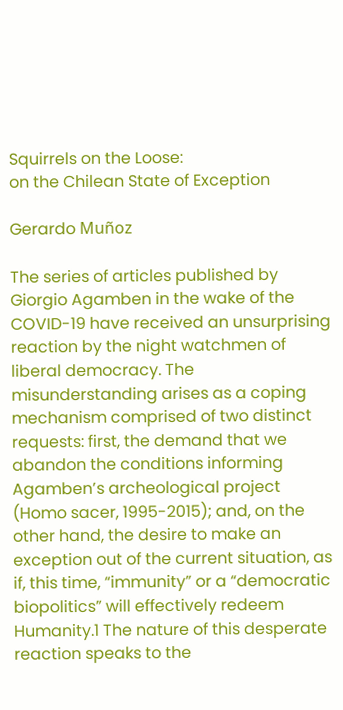Squirrels on the Loose:
on the Chilean State of Exception

Gerardo Muñoz

The series of articles published by Giorgio Agamben in the wake of the COVID-19 have received an unsurprising reaction by the night watchmen of liberal democracy. The misunderstanding arises as a coping mechanism comprised of two distinct requests: first, the demand that we abandon the conditions informing Agamben’s archeological project (Homo sacer, 1995-2015); and, on the other hand, the desire to make an exception out of the current situation, as if, this time, “immunity” or a “democratic biopolitics” will effectively redeem Humanity.1 The nature of this desperate reaction speaks to the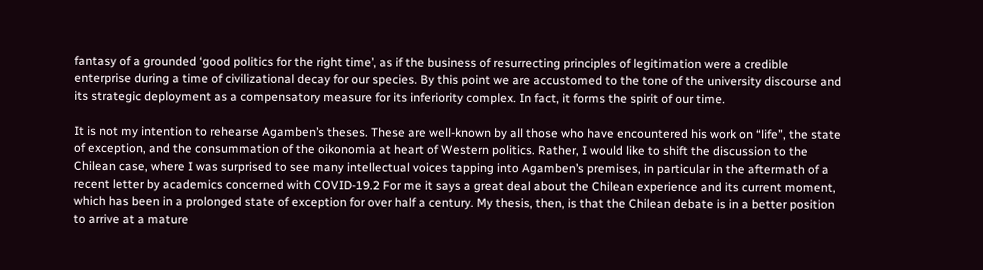fantasy of a grounded ‘good politics for the right time’, as if the business of resurrecting principles of legitimation were a credible enterprise during a time of civilizational decay for our species. By this point we are accustomed to the tone of the university discourse and its strategic deployment as a compensatory measure for its inferiority complex. In fact, it forms the spirit of our time.

It is not my intention to rehearse Agamben’s theses. These are well-known by all those who have encountered his work on “life”, the state of exception, and the consummation of the oikonomia at heart of Western politics. Rather, I would like to shift the discussion to the Chilean case, where I was surprised to see many intellectual voices tapping into Agamben’s premises, in particular in the aftermath of a recent letter by academics concerned with COVID-19.2 For me it says a great deal about the Chilean experience and its current moment, which has been in a prolonged state of exception for over half a century. My thesis, then, is that the Chilean debate is in a better position to arrive at a mature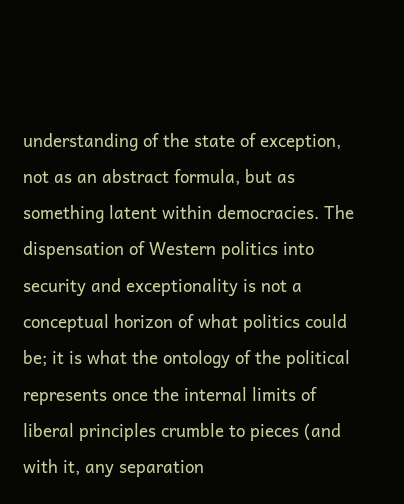understanding of the state of exception, not as an abstract formula, but as something latent within democracies. The dispensation of Western politics into security and exceptionality is not a conceptual horizon of what politics could be; it is what the ontology of the political represents once the internal limits of liberal principles crumble to pieces (and with it, any separation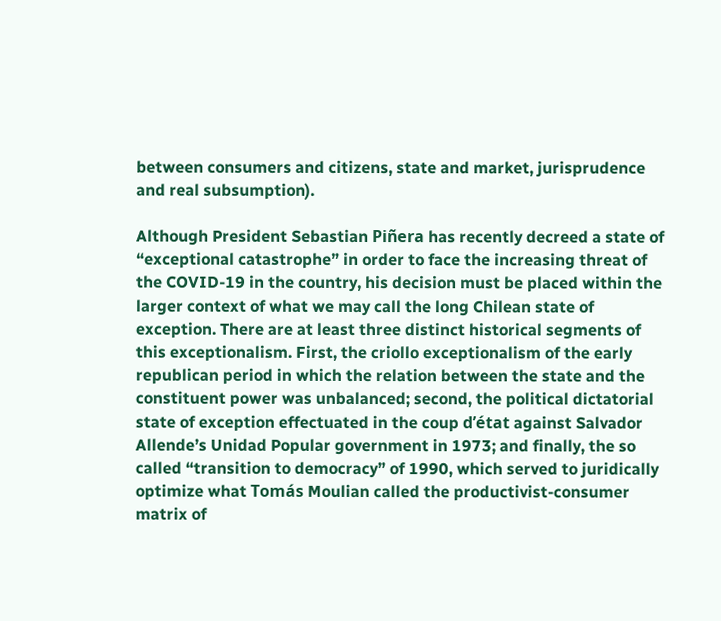between consumers and citizens, state and market, jurisprudence and real subsumption).

Although President Sebastian Piñera has recently decreed a state of “exceptional catastrophe” in order to face the increasing threat of the COVID-19 in the country, his decision must be placed within the larger context of what we may call the long Chilean state of exception. There are at least three distinct historical segments of this exceptionalism. First, the criollo exceptionalism of the early republican period in which the relation between the state and the constituent power was unbalanced; second, the political dictatorial state of exception effectuated in the coup d’état against Salvador Allende’s Unidad Popular government in 1973; and finally, the so called “transition to democracy” of 1990, which served to juridically optimize what Tomás Moulian called the productivist-consumer matrix of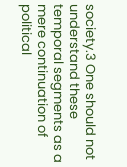society.3 One should not understand these temporal segments as a mere continuation of political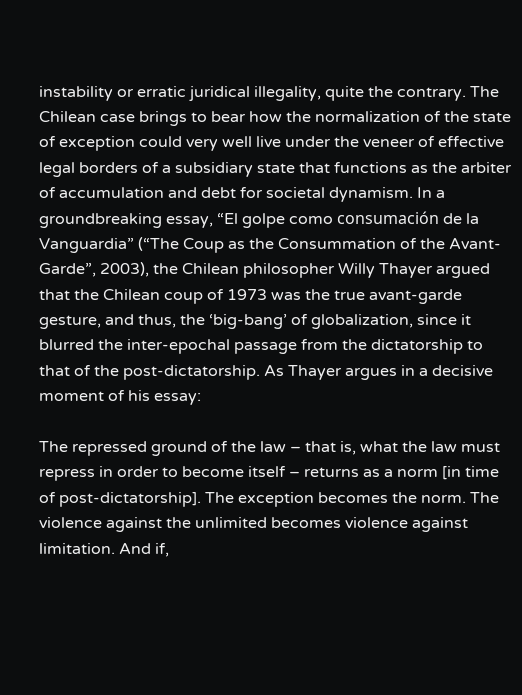instability or erratic juridical illegality, quite the contrary. The Chilean case brings to bear how the normalization of the state of exception could very well live under the veneer of effective legal borders of a subsidiary state that functions as the arbiter of accumulation and debt for societal dynamism. In a groundbreaking essay, “El golpe como consumación de la Vanguardia” (“The Coup as the Consummation of the Avant-Garde”, 2003), the Chilean philosopher Willy Thayer argued that the Chilean coup of 1973 was the true avant-garde gesture, and thus, the ‘big-bang’ of globalization, since it blurred the inter-epochal passage from the dictatorship to that of the post-dictatorship. As Thayer argues in a decisive moment of his essay:

The repressed ground of the law – that is, what the law must repress in order to become itself – returns as a norm [in time of post-dictatorship]. The exception becomes the norm. The violence against the unlimited becomes violence against limitation. And if,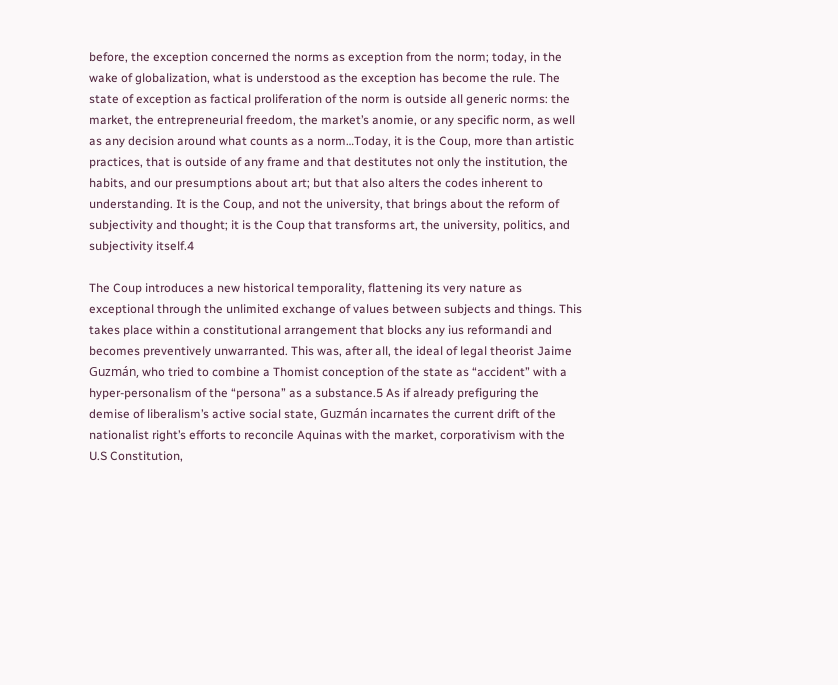before, the exception concerned the norms as exception from the norm; today, in the wake of globalization, what is understood as the exception has become the rule. The state of exception as factical proliferation of the norm is outside all generic norms: the market, the entrepreneurial freedom, the market’s anomie, or any specific norm, as well as any decision around what counts as a norm…Today, it is the Coup, more than artistic practices, that is outside of any frame and that destitutes not only the institution, the habits, and our presumptions about art; but that also alters the codes inherent to understanding. It is the Coup, and not the university, that brings about the reform of subjectivity and thought; it is the Coup that transforms art, the university, politics, and subjectivity itself.4

The Coup introduces a new historical temporality, flattening its very nature as exceptional through the unlimited exchange of values between subjects and things. This takes place within a constitutional arrangement that blocks any ius reformandi and becomes preventively unwarranted. This was, after all, the ideal of legal theorist Jaime Guzmán, who tried to combine a Thomist conception of the state as “accident” with a hyper-personalism of the “persona” as a substance.5 As if already prefiguring the demise of liberalism’s active social state, Guzmán incarnates the current drift of the nationalist right’s efforts to reconcile Aquinas with the market, corporativism with the U.S Constitution,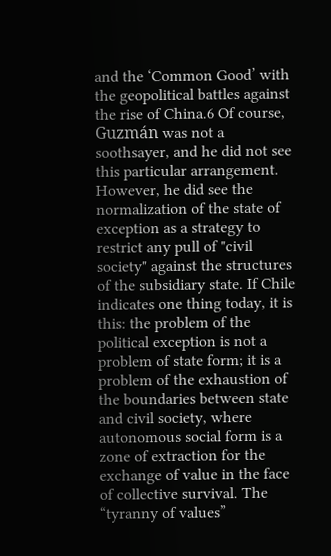and the ‘Common Good’ with the geopolitical battles against the rise of China.6 Of course, Guzmán was not a soothsayer, and he did not see this particular arrangement. However, he did see the normalization of the state of exception as a strategy to restrict any pull of "civil society" against the structures of the subsidiary state. If Chile indicates one thing today, it is this: the problem of the political exception is not a problem of state form; it is a problem of the exhaustion of the boundaries between state and civil society, where autonomous social form is a zone of extraction for the exchange of value in the face of collective survival. The “tyranny of values”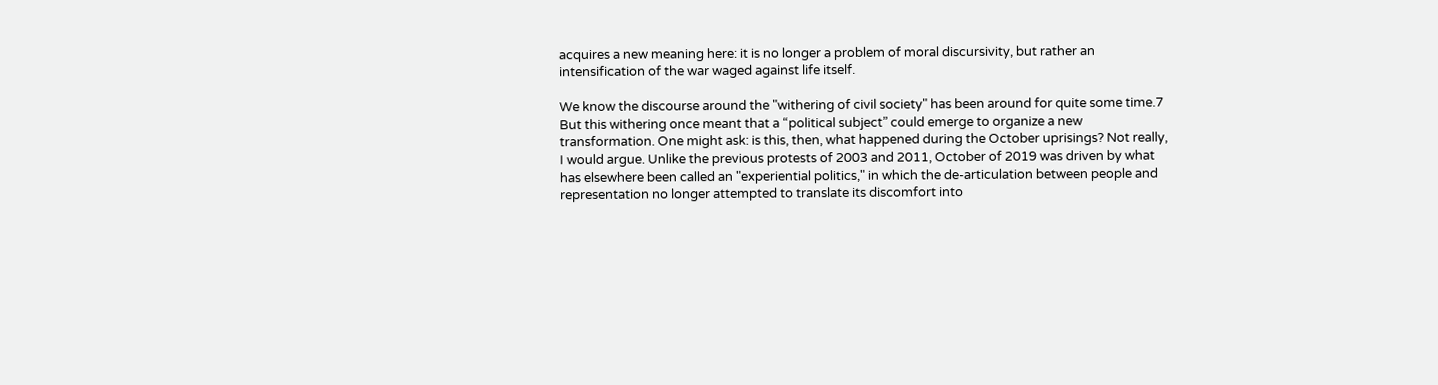acquires a new meaning here: it is no longer a problem of moral discursivity, but rather an intensification of the war waged against life itself.

We know the discourse around the "withering of civil society" has been around for quite some time.7 But this withering once meant that a “political subject” could emerge to organize a new transformation. One might ask: is this, then, what happened during the October uprisings? Not really, I would argue. Unlike the previous protests of 2003 and 2011, October of 2019 was driven by what has elsewhere been called an "experiential politics," in which the de-articulation between people and representation no longer attempted to translate its discomfort into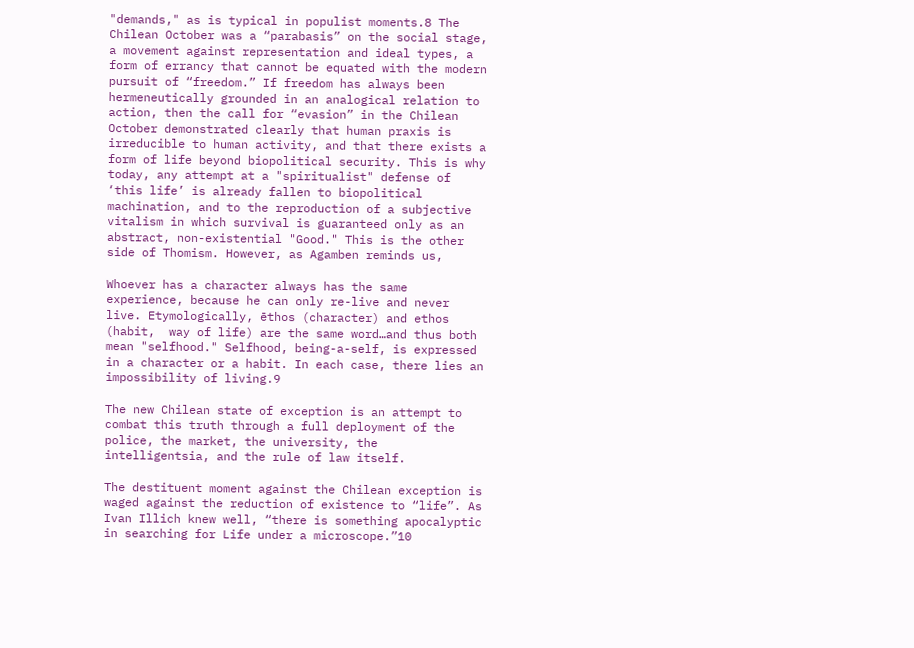"demands," as is typical in populist moments.8 The Chilean October was a “parabasis” on the social stage, a movement against representation and ideal types, a form of errancy that cannot be equated with the modern pursuit of “freedom.” If freedom has always been hermeneutically grounded in an analogical relation to action, then the call for “evasion” in the Chilean October demonstrated clearly that human praxis is irreducible to human activity, and that there exists a form of life beyond biopolitical security. This is why today, any attempt at a "spiritualist" defense of ‘this life’ is already fallen to biopolitical machination, and to the reproduction of a subjective vitalism in which survival is guaranteed only as an abstract, non-existential "Good." This is the other side of Thomism. However, as Agamben reminds us,

Whoever has a character always has the same experience, because he can only re-live and never live. Etymologically, ēthos (character) and ethos (habit,  way of life) are the same word…and thus both mean "selfhood." Selfhood, being-a-self, is expressed in a character or a habit. In each case, there lies an impossibility of living.9

The new Chilean state of exception is an attempt to combat this truth through a full deployment of the police, the market, the university, the intelligentsia, and the rule of law itself.

The destituent moment against the Chilean exception is waged against the reduction of existence to “life”. As Ivan Illich knew well, “there is something apocalyptic in searching for Life under a microscope.”10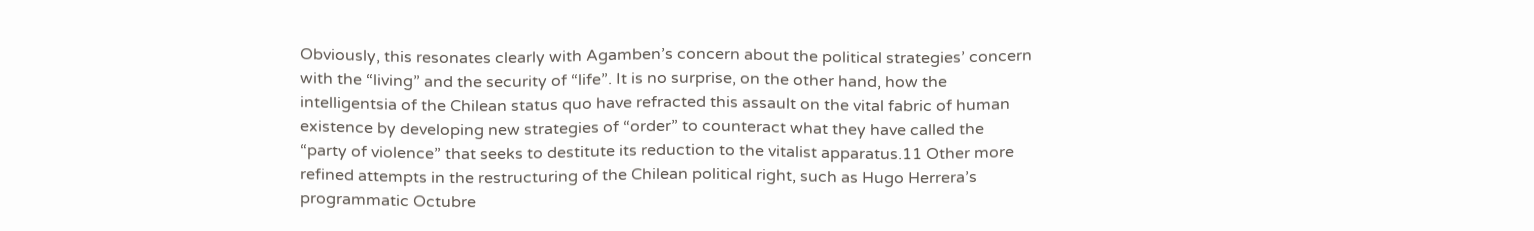Obviously, this resonates clearly with Agamben’s concern about the political strategies’ concern with the “living” and the security of “life”. It is no surprise, on the other hand, how the intelligentsia of the Chilean status quo have refracted this assault on the vital fabric of human existence by developing new strategies of “order” to counteract what they have called the “party of violence” that seeks to destitute its reduction to the vitalist apparatus.11 Other more refined attempts in the restructuring of the Chilean political right, such as Hugo Herrera’s programmatic Octubre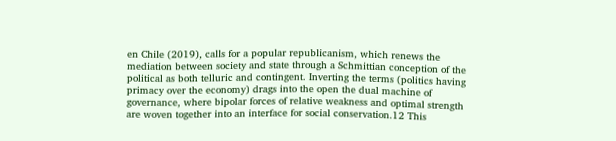en Chile (2019), calls for a popular republicanism, which renews the mediation between society and state through a Schmittian conception of the political as both telluric and contingent. Inverting the terms (politics having primacy over the economy) drags into the open the dual machine of governance, where bipolar forces of relative weakness and optimal strength are woven together into an interface for social conservation.12 This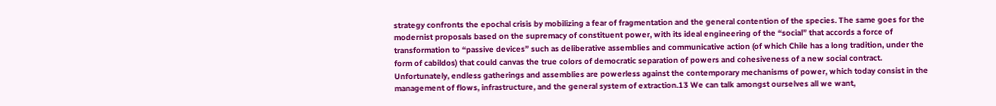strategy confronts the epochal crisis by mobilizing a fear of fragmentation and the general contention of the species. The same goes for the modernist proposals based on the supremacy of constituent power, with its ideal engineering of the “social” that accords a force of transformation to “passive devices” such as deliberative assemblies and communicative action (of which Chile has a long tradition, under the form of cabildos) that could canvas the true colors of democratic separation of powers and cohesiveness of a new social contract. Unfortunately, endless gatherings and assemblies are powerless against the contemporary mechanisms of power, which today consist in the management of flows, infrastructure, and the general system of extraction.13 We can talk amongst ourselves all we want,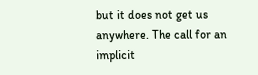but it does not get us anywhere. The call for an implicit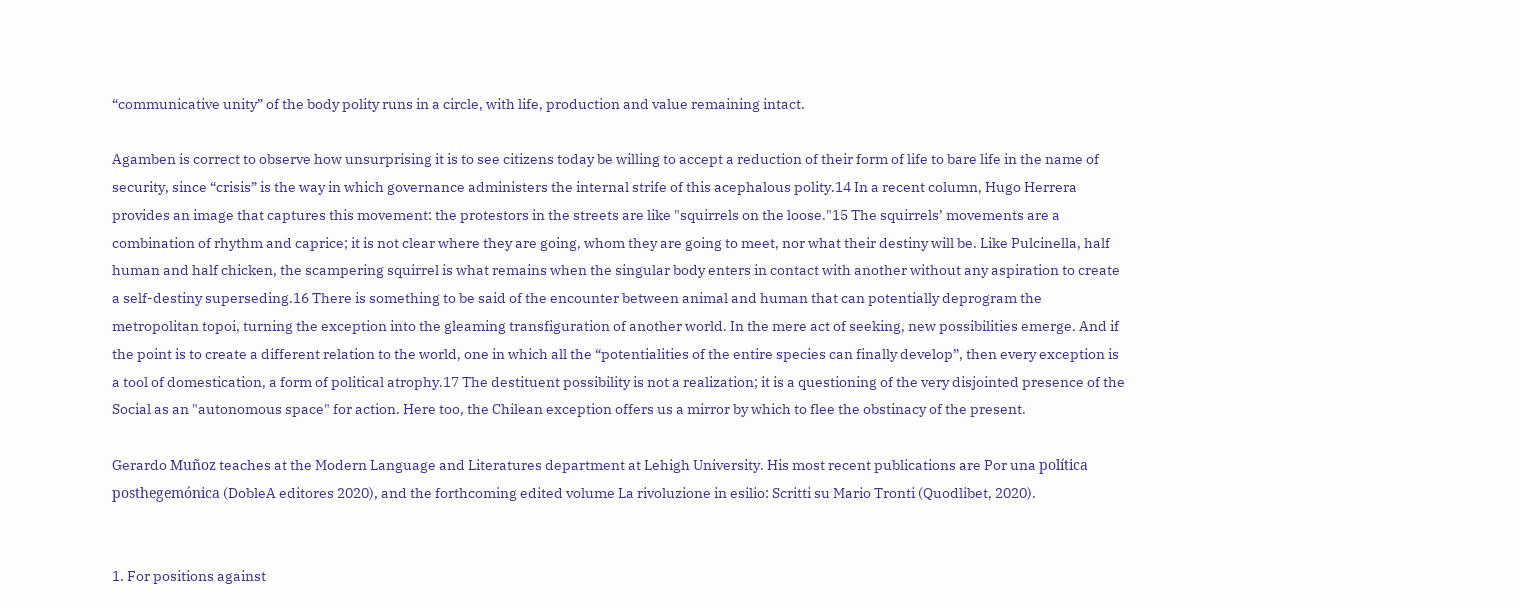“communicative unity” of the body polity runs in a circle, with life, production and value remaining intact.

Agamben is correct to observe how unsurprising it is to see citizens today be willing to accept a reduction of their form of life to bare life in the name of security, since “crisis” is the way in which governance administers the internal strife of this acephalous polity.14 In a recent column, Hugo Herrera provides an image that captures this movement: the protestors in the streets are like "squirrels on the loose."15 The squirrels’ movements are a combination of rhythm and caprice; it is not clear where they are going, whom they are going to meet, nor what their destiny will be. Like Pulcinella, half human and half chicken, the scampering squirrel is what remains when the singular body enters in contact with another without any aspiration to create a self-destiny superseding.16 There is something to be said of the encounter between animal and human that can potentially deprogram the metropolitan topoi, turning the exception into the gleaming transfiguration of another world. In the mere act of seeking, new possibilities emerge. And if the point is to create a different relation to the world, one in which all the “potentialities of the entire species can finally develop”, then every exception is a tool of domestication, a form of political atrophy.17 The destituent possibility is not a realization; it is a questioning of the very disjointed presence of the Social as an "autonomous space" for action. Here too, the Chilean exception offers us a mirror by which to flee the obstinacy of the present.

Gerardo Muñoz teaches at the Modern Language and Literatures department at Lehigh University. His most recent publications are Por una política posthegemónica (DobleA editores 2020), and the forthcoming edited volume La rivoluzione in esilio: Scritti su Mario Tronti (Quodlibet, 2020).


1. For positions against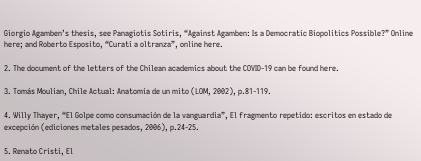Giorgio Agamben’s thesis, see Panagiotis Sotiris, “Against Agamben: Is a Democratic Biopolitics Possible?” Online here; and Roberto Esposito, “Curati a oltranza”, online here.

2. The document of the letters of the Chilean academics about the COVID-19 can be found here.

3. Tomás Moulian, Chile Actual: Anatomía de un mito (LOM, 2002), p.81-119.

4. Willy Thayer, “El Golpe como consumación de la vanguardia”, El fragmento repetido: escritos en estado de excepción (ediciones metales pesados, 2006), p.24-25.

5. Renato Cristi, El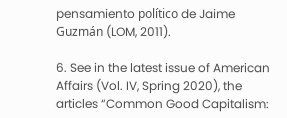pensamiento político de Jaime Guzmán (LOM, 2011).

6. See in the latest issue of American Affairs (Vol. IV, Spring 2020), the articles “Common Good Capitalism: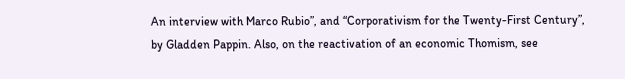An interview with Marco Rubio”, and “Corporativism for the Twenty-First Century”, by Gladden Pappin. Also, on the reactivation of an economic Thomism, see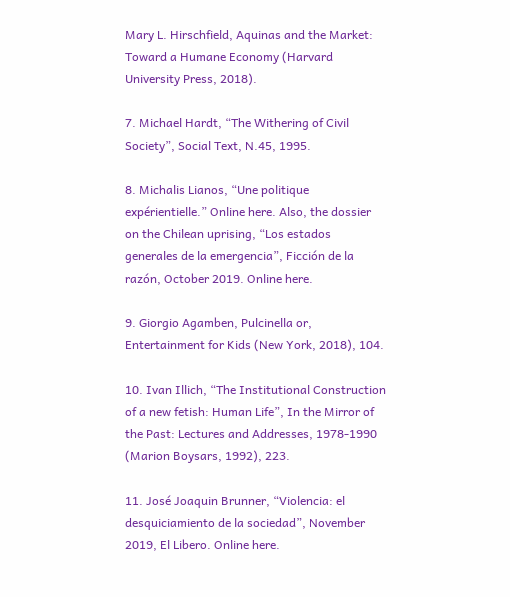Mary L. Hirschfield, Aquinas and the Market: Toward a Humane Economy (Harvard University Press, 2018).

7. Michael Hardt, “The Withering of Civil Society”, Social Text, N.45, 1995.

8. Michalis Lianos, “Une politique expérientielle.” Online here. Also, the dossier on the Chilean uprising, “Los estados generales de la emergencia”, Ficción de la razón, October 2019. Online here.

9. Giorgio Agamben, Pulcinella or, Entertainment for Kids (New York, 2018), 104.

10. Ivan Illich, “The Institutional Construction of a new fetish: Human Life”, In the Mirror of the Past: Lectures and Addresses, 1978-1990 (Marion Boysars, 1992), 223.

11. José Joaquin Brunner, “Violencia: el desquiciamiento de la sociedad”, November 2019, El Libero. Online here.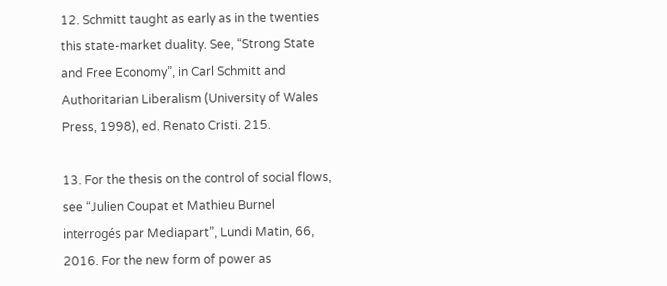12. Schmitt taught as early as in the twenties this state-market duality. See, “Strong State and Free Economy”, in Carl Schmitt and Authoritarian Liberalism (University of Wales Press, 1998), ed. Renato Cristi. 215.

13. For the thesis on the control of social flows, see “Julien Coupat et Mathieu Burnel interrogés par Mediapart”, Lundi Matin, 66, 2016. For the new form of power as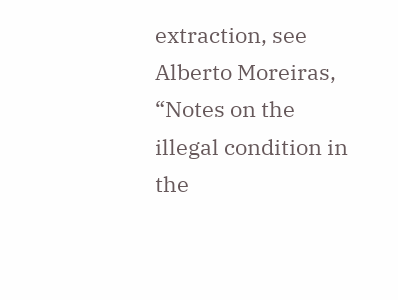extraction, see Alberto Moreiras, “Notes on the illegal condition in the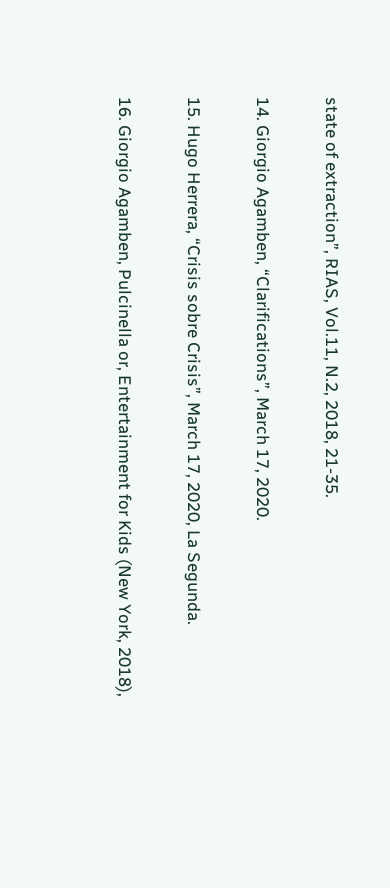state of extraction”, RIAS, Vol.11, N.2, 2018, 21-35.

14. Giorgio Agamben, “Clarifications”, March 17, 2020.

15. Hugo Herrera, “Crisis sobre Crisis”, March 17, 2020, La Segunda.

16. Giorgio Agamben, Pulcinella or, Entertainment for Kids (New York, 2018),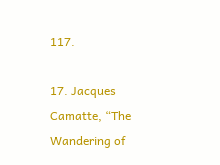117.

17. Jacques Camatte, “The Wandering of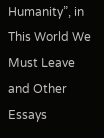Humanity”, in This World We Must Leave and Other Essays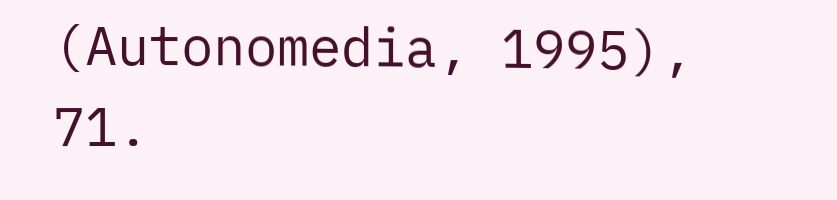(Autonomedia, 1995), 71.